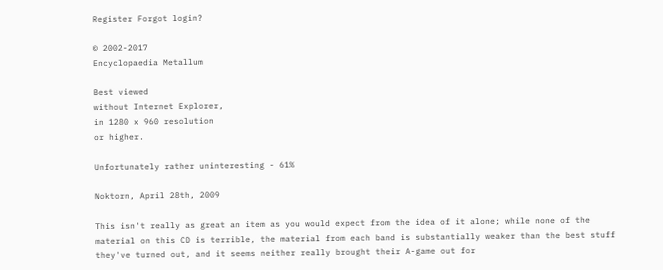Register Forgot login?

© 2002-2017
Encyclopaedia Metallum

Best viewed
without Internet Explorer,
in 1280 x 960 resolution
or higher.

Unfortunately rather uninteresting - 61%

Noktorn, April 28th, 2009

This isn't really as great an item as you would expect from the idea of it alone; while none of the material on this CD is terrible, the material from each band is substantially weaker than the best stuff they've turned out, and it seems neither really brought their A-game out for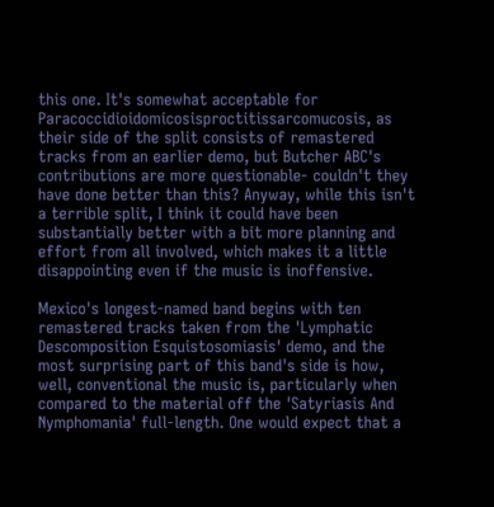this one. It's somewhat acceptable for Paracoccidioidomicosisproctitissarcomucosis, as their side of the split consists of remastered tracks from an earlier demo, but Butcher ABC's contributions are more questionable- couldn't they have done better than this? Anyway, while this isn't a terrible split, I think it could have been substantially better with a bit more planning and effort from all involved, which makes it a little disappointing even if the music is inoffensive.

Mexico's longest-named band begins with ten remastered tracks taken from the 'Lymphatic Descomposition Esquistosomiasis' demo, and the most surprising part of this band's side is how, well, conventional the music is, particularly when compared to the material off the 'Satyriasis And Nymphomania' full-length. One would expect that a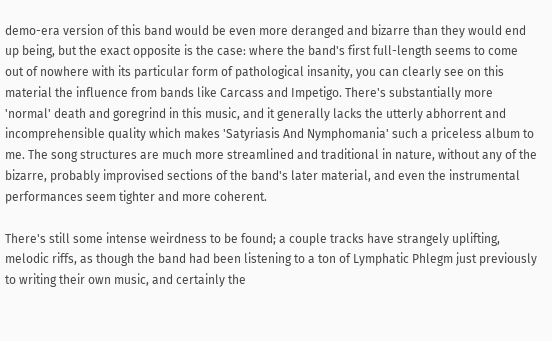demo-era version of this band would be even more deranged and bizarre than they would end up being, but the exact opposite is the case: where the band's first full-length seems to come out of nowhere with its particular form of pathological insanity, you can clearly see on this material the influence from bands like Carcass and Impetigo. There's substantially more 'normal' death and goregrind in this music, and it generally lacks the utterly abhorrent and incomprehensible quality which makes 'Satyriasis And Nymphomania' such a priceless album to me. The song structures are much more streamlined and traditional in nature, without any of the bizarre, probably improvised sections of the band's later material, and even the instrumental performances seem tighter and more coherent.

There's still some intense weirdness to be found; a couple tracks have strangely uplifting, melodic riffs, as though the band had been listening to a ton of Lymphatic Phlegm just previously to writing their own music, and certainly the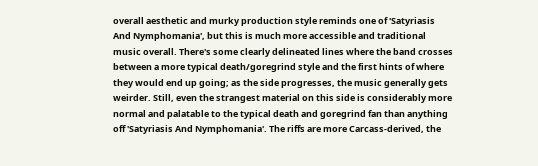overall aesthetic and murky production style reminds one of 'Satyriasis And Nymphomania', but this is much more accessible and traditional music overall. There's some clearly delineated lines where the band crosses between a more typical death/goregrind style and the first hints of where they would end up going; as the side progresses, the music generally gets weirder. Still, even the strangest material on this side is considerably more normal and palatable to the typical death and goregrind fan than anything off 'Satyriasis And Nymphomania'. The riffs are more Carcass-derived, the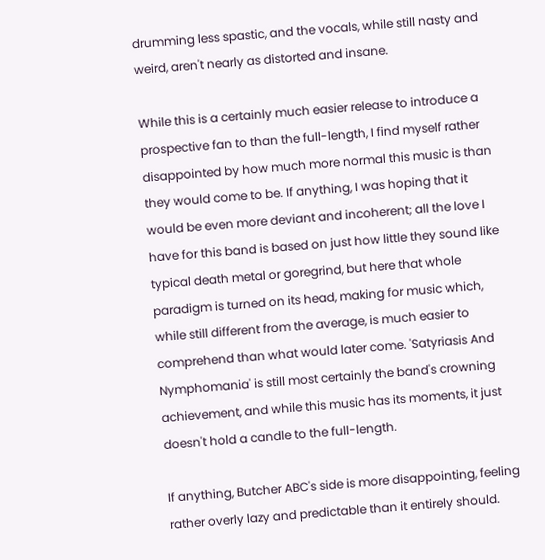drumming less spastic, and the vocals, while still nasty and weird, aren't nearly as distorted and insane.

While this is a certainly much easier release to introduce a prospective fan to than the full-length, I find myself rather disappointed by how much more normal this music is than they would come to be. If anything, I was hoping that it would be even more deviant and incoherent; all the love I have for this band is based on just how little they sound like typical death metal or goregrind, but here that whole paradigm is turned on its head, making for music which, while still different from the average, is much easier to comprehend than what would later come. 'Satyriasis And Nymphomania' is still most certainly the band's crowning achievement, and while this music has its moments, it just doesn't hold a candle to the full-length.

If anything, Butcher ABC's side is more disappointing, feeling rather overly lazy and predictable than it entirely should.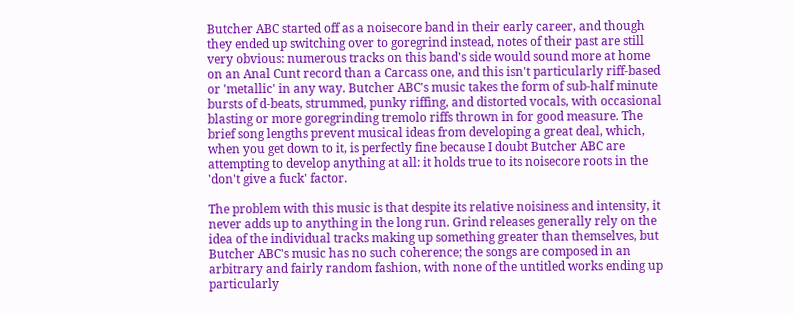Butcher ABC started off as a noisecore band in their early career, and though they ended up switching over to goregrind instead, notes of their past are still very obvious: numerous tracks on this band's side would sound more at home on an Anal Cunt record than a Carcass one, and this isn't particularly riff-based or 'metallic' in any way. Butcher ABC's music takes the form of sub-half minute bursts of d-beats, strummed, punky riffing, and distorted vocals, with occasional blasting or more goregrinding tremolo riffs thrown in for good measure. The brief song lengths prevent musical ideas from developing a great deal, which, when you get down to it, is perfectly fine because I doubt Butcher ABC are attempting to develop anything at all: it holds true to its noisecore roots in the 'don't give a fuck' factor.

The problem with this music is that despite its relative noisiness and intensity, it never adds up to anything in the long run. Grind releases generally rely on the idea of the individual tracks making up something greater than themselves, but Butcher ABC's music has no such coherence; the songs are composed in an arbitrary and fairly random fashion, with none of the untitled works ending up particularly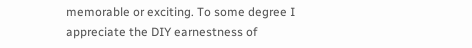memorable or exciting. To some degree I appreciate the DIY earnestness of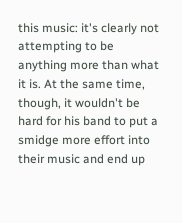this music: it's clearly not attempting to be anything more than what it is. At the same time, though, it wouldn't be hard for his band to put a smidge more effort into their music and end up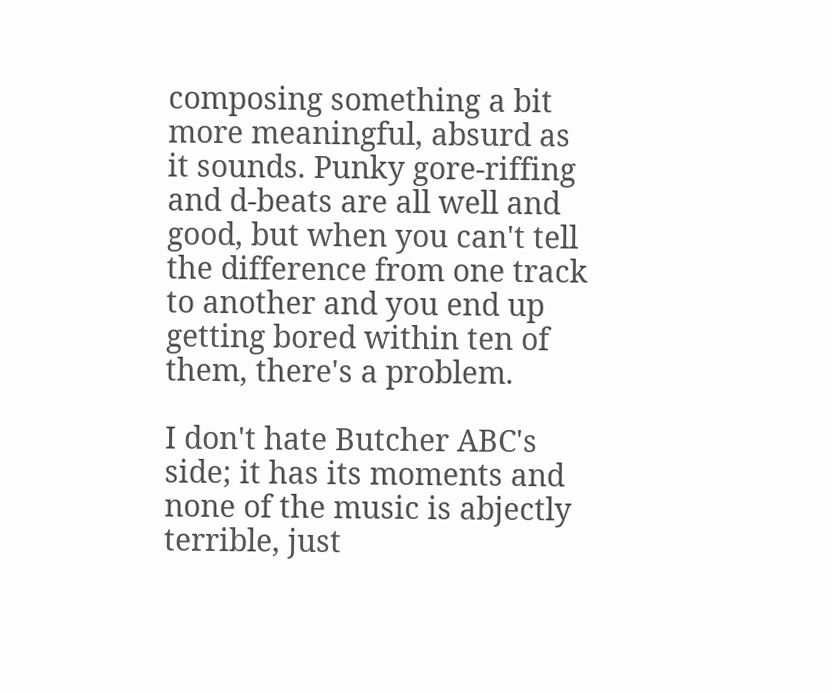composing something a bit more meaningful, absurd as it sounds. Punky gore-riffing and d-beats are all well and good, but when you can't tell the difference from one track to another and you end up getting bored within ten of them, there's a problem.

I don't hate Butcher ABC's side; it has its moments and none of the music is abjectly terrible, just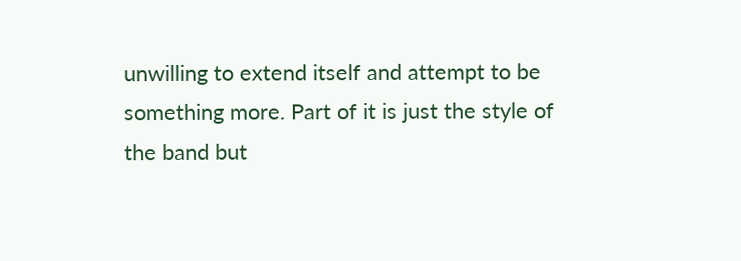unwilling to extend itself and attempt to be something more. Part of it is just the style of the band but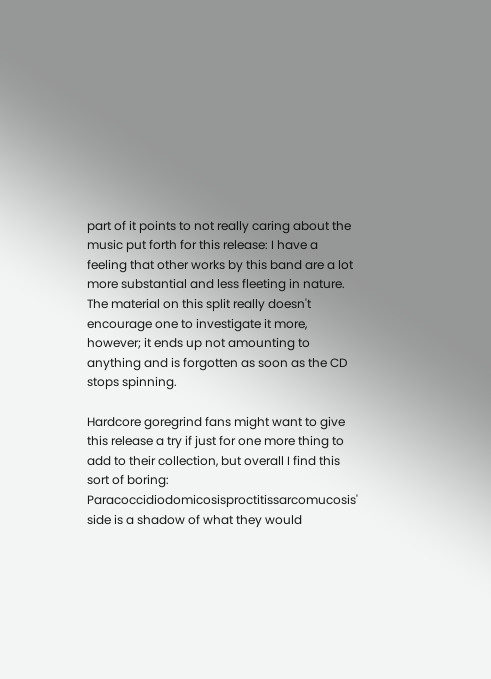part of it points to not really caring about the music put forth for this release: I have a feeling that other works by this band are a lot more substantial and less fleeting in nature. The material on this split really doesn't encourage one to investigate it more, however; it ends up not amounting to anything and is forgotten as soon as the CD stops spinning.

Hardcore goregrind fans might want to give this release a try if just for one more thing to add to their collection, but overall I find this sort of boring: Paracoccidiodomicosisproctitissarcomucosis' side is a shadow of what they would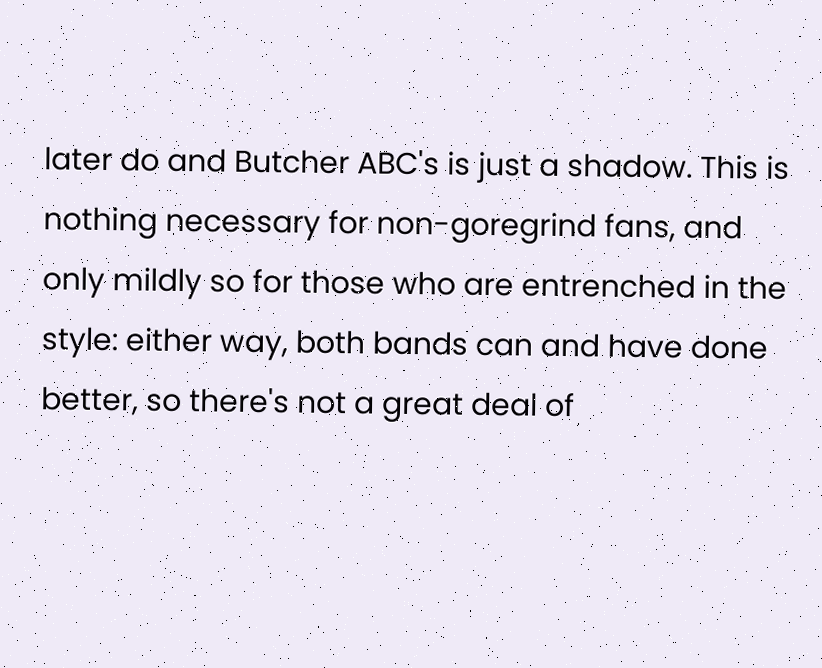later do and Butcher ABC's is just a shadow. This is nothing necessary for non-goregrind fans, and only mildly so for those who are entrenched in the style: either way, both bands can and have done better, so there's not a great deal of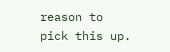reason to pick this up.